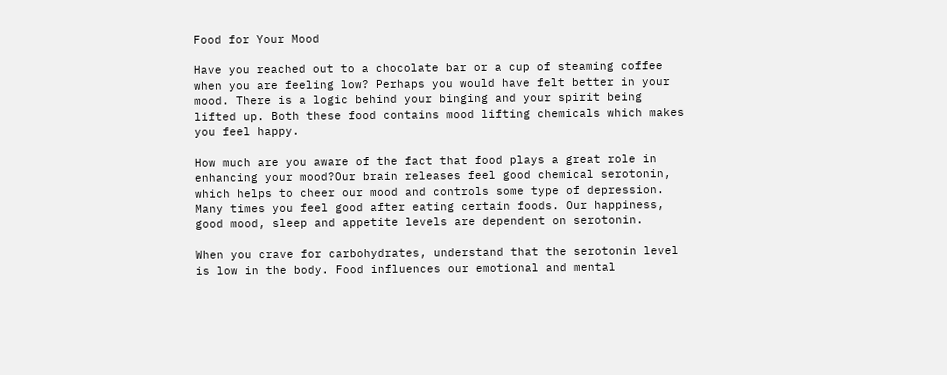Food for Your Mood

Have you reached out to a chocolate bar or a cup of steaming coffee when you are feeling low? Perhaps you would have felt better in your mood. There is a logic behind your binging and your spirit being lifted up. Both these food contains mood lifting chemicals which makes you feel happy.

How much are you aware of the fact that food plays a great role in enhancing your mood?Our brain releases feel good chemical serotonin, which helps to cheer our mood and controls some type of depression. Many times you feel good after eating certain foods. Our happiness, good mood, sleep and appetite levels are dependent on serotonin.

When you crave for carbohydrates, understand that the serotonin level is low in the body. Food influences our emotional and mental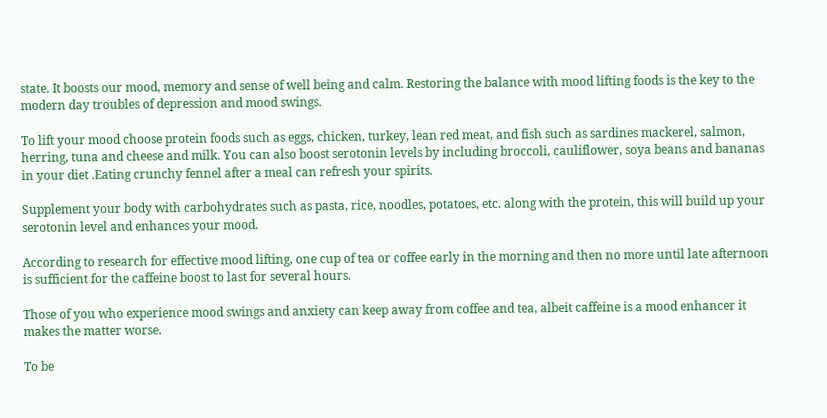state. It boosts our mood, memory and sense of well being and calm. Restoring the balance with mood lifting foods is the key to the modern day troubles of depression and mood swings.

To lift your mood choose protein foods such as eggs, chicken, turkey, lean red meat, and fish such as sardines mackerel, salmon, herring, tuna and cheese and milk. You can also boost serotonin levels by including broccoli, cauliflower, soya beans and bananas in your diet .Eating crunchy fennel after a meal can refresh your spirits.

Supplement your body with carbohydrates such as pasta, rice, noodles, potatoes, etc. along with the protein, this will build up your serotonin level and enhances your mood.

According to research for effective mood lifting, one cup of tea or coffee early in the morning and then no more until late afternoon is sufficient for the caffeine boost to last for several hours.

Those of you who experience mood swings and anxiety can keep away from coffee and tea, albeit caffeine is a mood enhancer it makes the matter worse.

To be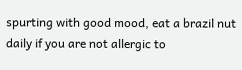spurting with good mood, eat a brazil nut daily if you are not allergic to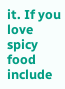it. If you love spicy food include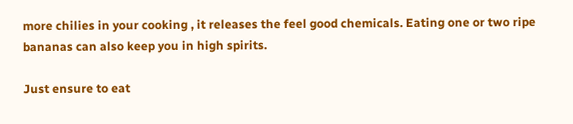more chilies in your cooking , it releases the feel good chemicals. Eating one or two ripe bananas can also keep you in high spirits.

Just ensure to eat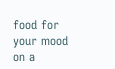food for your mood on a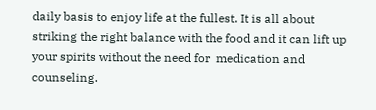daily basis to enjoy life at the fullest. It is all about striking the right balance with the food and it can lift up your spirits without the need for  medication and counseling.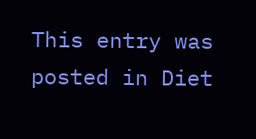This entry was posted in Diet